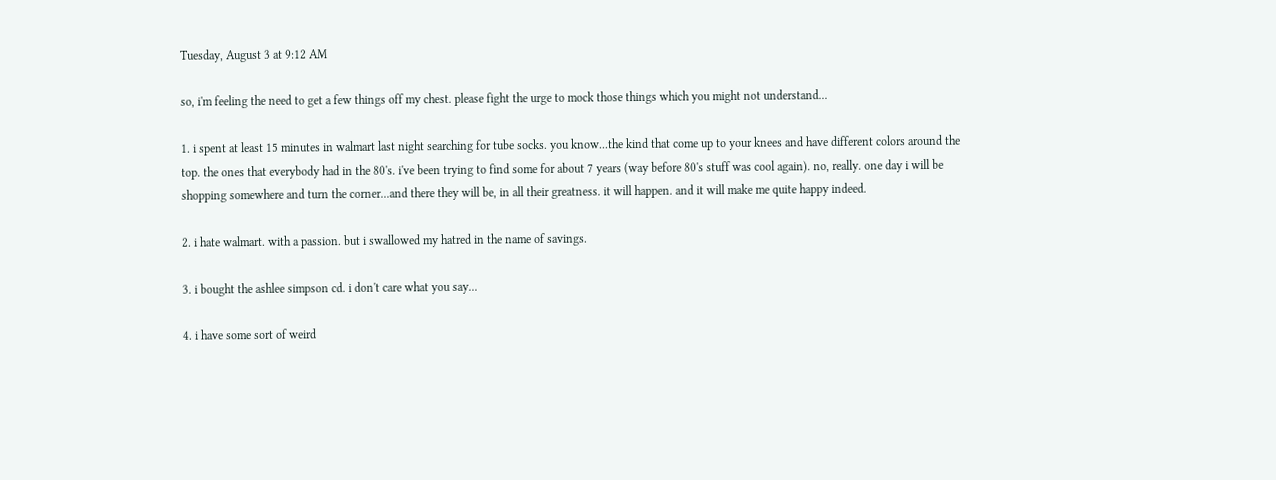Tuesday, August 3 at 9:12 AM

so, i'm feeling the need to get a few things off my chest. please fight the urge to mock those things which you might not understand...

1. i spent at least 15 minutes in walmart last night searching for tube socks. you know...the kind that come up to your knees and have different colors around the top. the ones that everybody had in the 80's. i've been trying to find some for about 7 years (way before 80's stuff was cool again). no, really. one day i will be shopping somewhere and turn the corner...and there they will be, in all their greatness. it will happen. and it will make me quite happy indeed.

2. i hate walmart. with a passion. but i swallowed my hatred in the name of savings.

3. i bought the ashlee simpson cd. i don't care what you say...

4. i have some sort of weird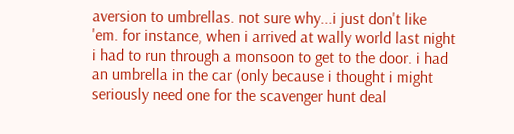aversion to umbrellas. not sure why...i just don't like 'em. for instance, when i arrived at wally world last night i had to run through a monsoon to get to the door. i had an umbrella in the car (only because i thought i might seriously need one for the scavenger hunt deal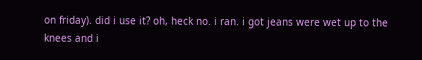on friday). did i use it? oh, heck no. i ran. i got jeans were wet up to the knees and i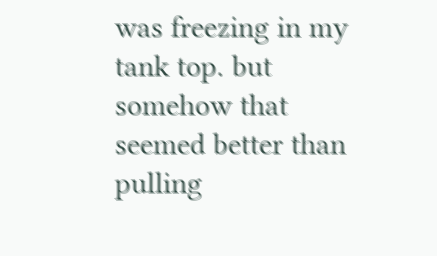was freezing in my tank top. but somehow that seemed better than pulling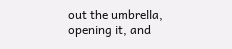out the umbrella, opening it, and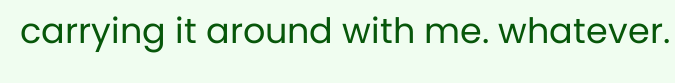carrying it around with me. whatever.